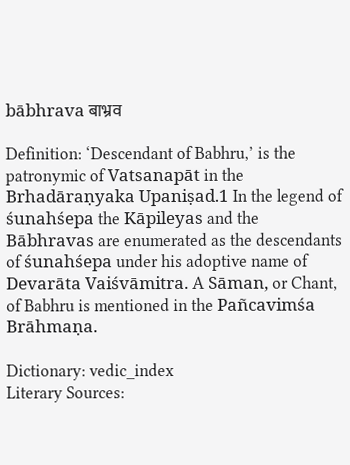bābhrava बाभ्रव

Definition: ‘Descendant of Babhru,’ is the patronymic of Vatsanapāt in the Brhadāraṇyaka Upaniṣad.1 In the legend of śunahśepa the Kāpileyas and the Bābhravas are enumerated as the descendants of śunahśepa under his adoptive name of Devarāta Vaiśvāmitra. A Sāman, or Chant, of Babhru is mentioned in the Pañcavimśa Brāhmaṇa.

Dictionary: vedic_index
Literary Sources: